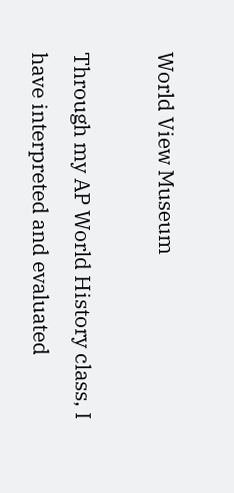World View Museum

Through my AP World History class, I have interpreted and evaluated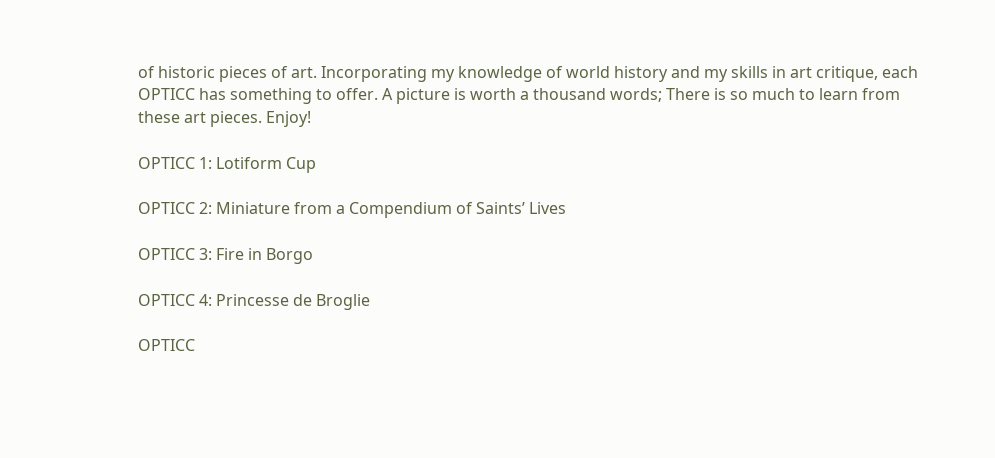of historic pieces of art. Incorporating my knowledge of world history and my skills in art critique, each OPTICC has something to offer. A picture is worth a thousand words; There is so much to learn from these art pieces. Enjoy!

OPTICC 1: Lotiform Cup

OPTICC 2: Miniature from a Compendium of Saints’ Lives

OPTICC 3: Fire in Borgo

OPTICC 4: Princesse de Broglie

OPTICC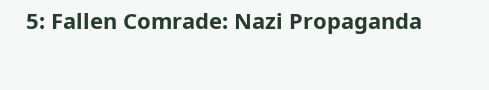5: Fallen Comrade: Nazi Propaganda